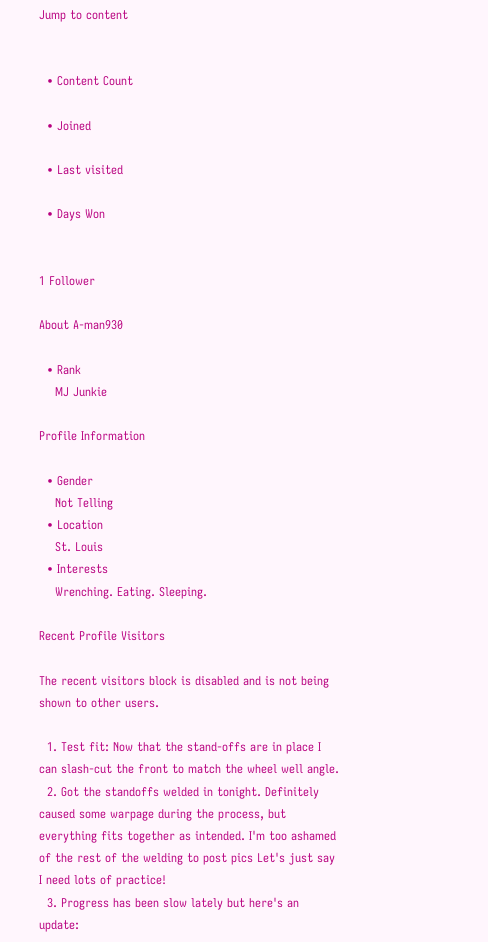Jump to content


  • Content Count

  • Joined

  • Last visited

  • Days Won


1 Follower

About A-man930

  • Rank
    MJ Junkie

Profile Information

  • Gender
    Not Telling
  • Location
    St. Louis
  • Interests
    Wrenching. Eating. Sleeping.

Recent Profile Visitors

The recent visitors block is disabled and is not being shown to other users.

  1. Test fit: Now that the stand-offs are in place I can slash-cut the front to match the wheel well angle.
  2. Got the standoffs welded in tonight. Definitely caused some warpage during the process, but everything fits together as intended. I'm too ashamed of the rest of the welding to post pics Let's just say I need lots of practice!
  3. Progress has been slow lately but here's an update: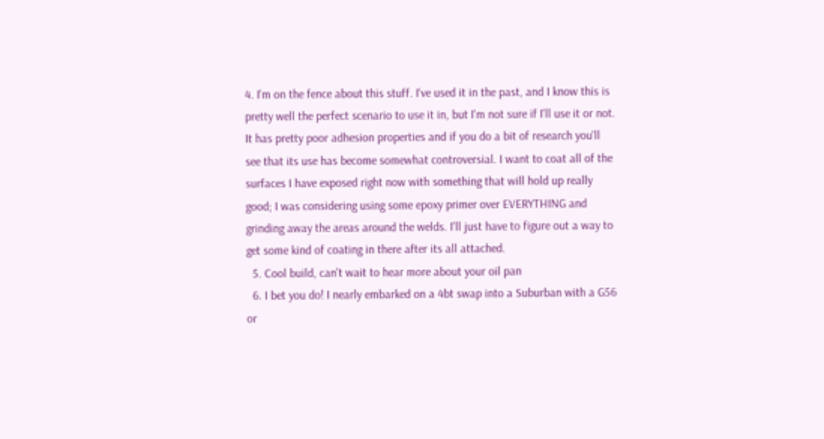4. I'm on the fence about this stuff. I've used it in the past, and I know this is pretty well the perfect scenario to use it in, but I'm not sure if I'll use it or not. It has pretty poor adhesion properties and if you do a bit of research you'll see that its use has become somewhat controversial. I want to coat all of the surfaces I have exposed right now with something that will hold up really good; I was considering using some epoxy primer over EVERYTHING and grinding away the areas around the welds. I'll just have to figure out a way to get some kind of coating in there after its all attached.
  5. Cool build, can't wait to hear more about your oil pan
  6. I bet you do! I nearly embarked on a 4bt swap into a Suburban with a G56 or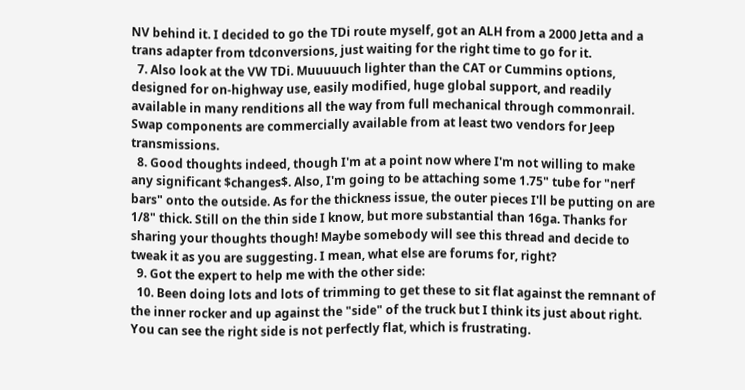NV behind it. I decided to go the TDi route myself, got an ALH from a 2000 Jetta and a trans adapter from tdconversions, just waiting for the right time to go for it.
  7. Also look at the VW TDi. Muuuuuch lighter than the CAT or Cummins options, designed for on-highway use, easily modified, huge global support, and readily available in many renditions all the way from full mechanical through commonrail. Swap components are commercially available from at least two vendors for Jeep transmissions.
  8. Good thoughts indeed, though I'm at a point now where I'm not willing to make any significant $changes$. Also, I'm going to be attaching some 1.75" tube for "nerf bars" onto the outside. As for the thickness issue, the outer pieces I'll be putting on are 1/8" thick. Still on the thin side I know, but more substantial than 16ga. Thanks for sharing your thoughts though! Maybe somebody will see this thread and decide to tweak it as you are suggesting. I mean, what else are forums for, right?
  9. Got the expert to help me with the other side:
  10. Been doing lots and lots of trimming to get these to sit flat against the remnant of the inner rocker and up against the "side" of the truck but I think its just about right. You can see the right side is not perfectly flat, which is frustrating.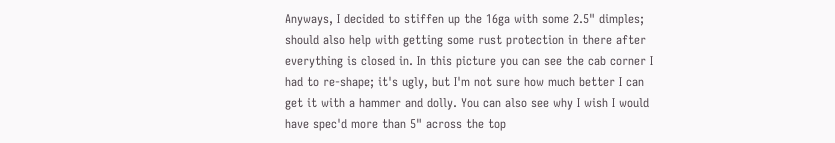Anyways, I decided to stiffen up the 16ga with some 2.5" dimples; should also help with getting some rust protection in there after everything is closed in. In this picture you can see the cab corner I had to re-shape; it's ugly, but I'm not sure how much better I can get it with a hammer and dolly. You can also see why I wish I would have spec'd more than 5" across the top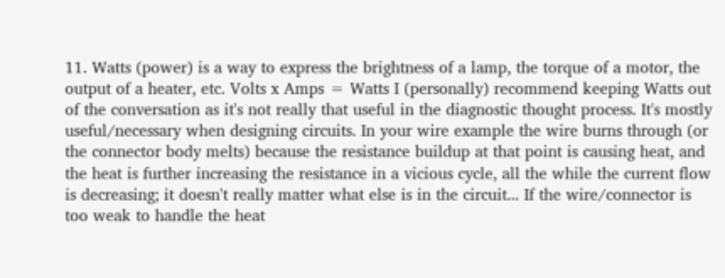11. Watts (power) is a way to express the brightness of a lamp, the torque of a motor, the output of a heater, etc. Volts x Amps = Watts I (personally) recommend keeping Watts out of the conversation as it's not really that useful in the diagnostic thought process. It's mostly useful/necessary when designing circuits. In your wire example the wire burns through (or the connector body melts) because the resistance buildup at that point is causing heat, and the heat is further increasing the resistance in a vicious cycle, all the while the current flow is decreasing; it doesn't really matter what else is in the circuit... If the wire/connector is too weak to handle the heat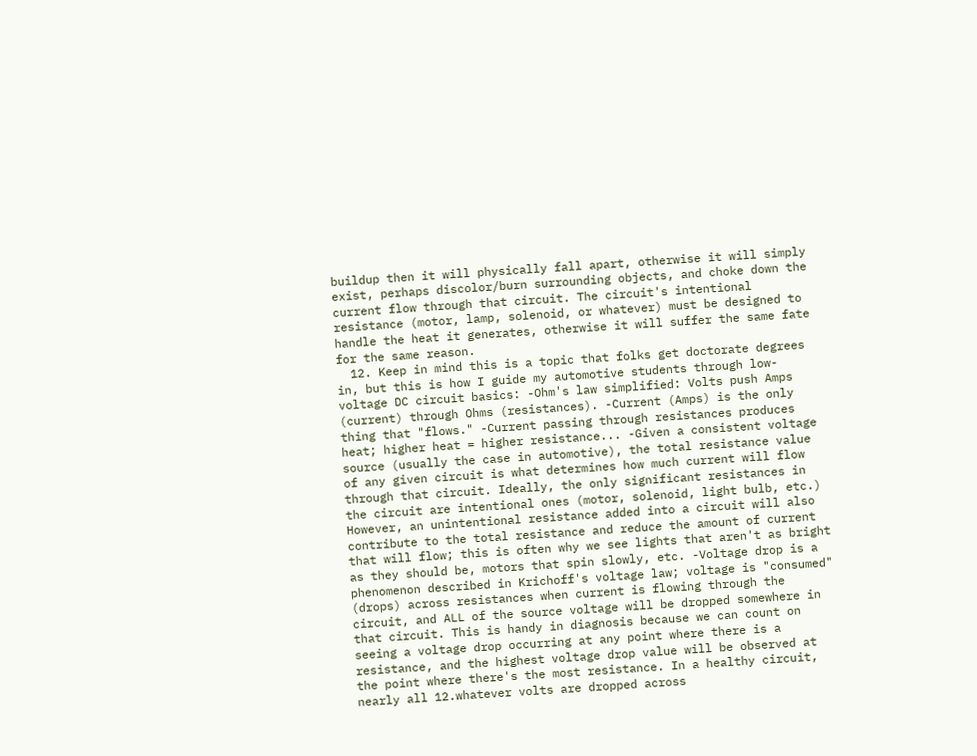buildup then it will physically fall apart, otherwise it will simply exist, perhaps discolor/burn surrounding objects, and choke down the current flow through that circuit. The circuit's intentional resistance (motor, lamp, solenoid, or whatever) must be designed to handle the heat it generates, otherwise it will suffer the same fate for the same reason.
  12. Keep in mind this is a topic that folks get doctorate degrees in, but this is how I guide my automotive students through low-voltage DC circuit basics: -Ohm's law simplified: Volts push Amps (current) through Ohms (resistances). -Current (Amps) is the only thing that "flows." -Current passing through resistances produces heat; higher heat = higher resistance... -Given a consistent voltage source (usually the case in automotive), the total resistance value of any given circuit is what determines how much current will flow through that circuit. Ideally, the only significant resistances in the circuit are intentional ones (motor, solenoid, light bulb, etc.) However, an unintentional resistance added into a circuit will also contribute to the total resistance and reduce the amount of current that will flow; this is often why we see lights that aren't as bright as they should be, motors that spin slowly, etc. -Voltage drop is a phenomenon described in Krichoff's voltage law; voltage is "consumed" (drops) across resistances when current is flowing through the circuit, and ALL of the source voltage will be dropped somewhere in that circuit. This is handy in diagnosis because we can count on seeing a voltage drop occurring at any point where there is a resistance, and the highest voltage drop value will be observed at the point where there's the most resistance. In a healthy circuit, nearly all 12.whatever volts are dropped across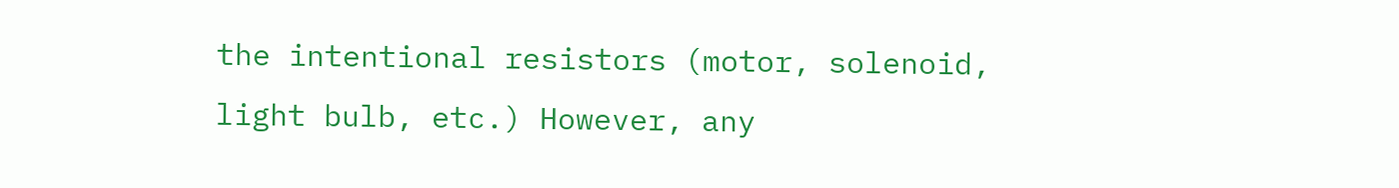the intentional resistors (motor, solenoid, light bulb, etc.) However, any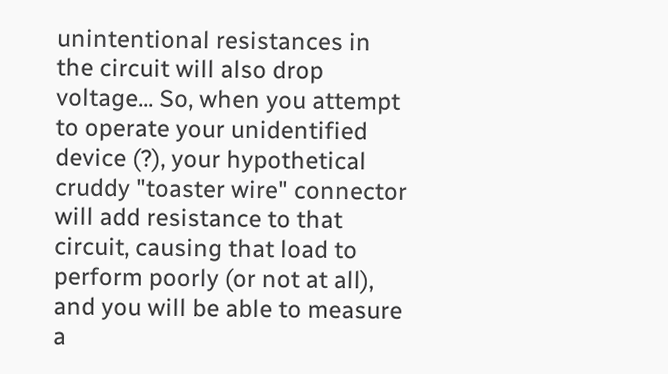unintentional resistances in the circuit will also drop voltage... So, when you attempt to operate your unidentified device (?), your hypothetical cruddy "toaster wire" connector will add resistance to that circuit, causing that load to perform poorly (or not at all), and you will be able to measure a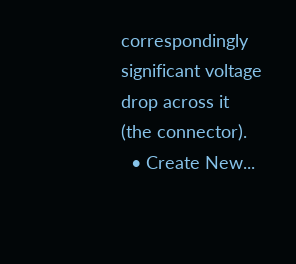correspondingly significant voltage drop across it (the connector).
  • Create New...